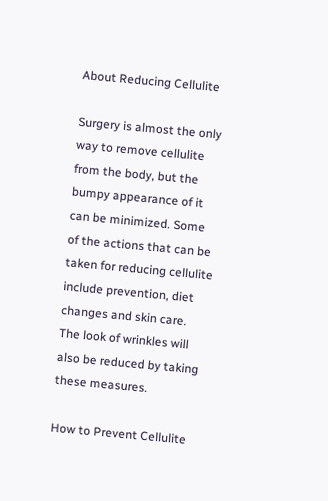About Reducing Cellulite

Surgery is almost the only way to remove cellulite from the body, but the bumpy appearance of it can be minimized. Some of the actions that can be taken for reducing cellulite include prevention, diet changes and skin care. The look of wrinkles will also be reduced by taking these measures.

How to Prevent Cellulite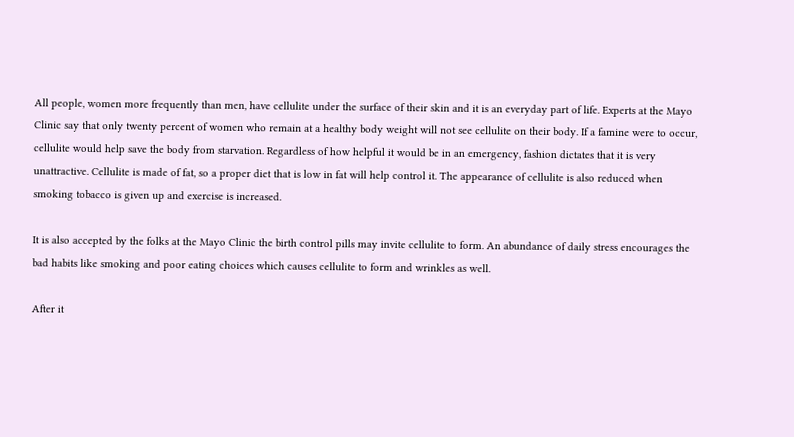All people, women more frequently than men, have cellulite under the surface of their skin and it is an everyday part of life. Experts at the Mayo Clinic say that only twenty percent of women who remain at a healthy body weight will not see cellulite on their body. If a famine were to occur, cellulite would help save the body from starvation. Regardless of how helpful it would be in an emergency, fashion dictates that it is very unattractive. Cellulite is made of fat, so a proper diet that is low in fat will help control it. The appearance of cellulite is also reduced when smoking tobacco is given up and exercise is increased.

It is also accepted by the folks at the Mayo Clinic the birth control pills may invite cellulite to form. An abundance of daily stress encourages the bad habits like smoking and poor eating choices which causes cellulite to form and wrinkles as well.

After it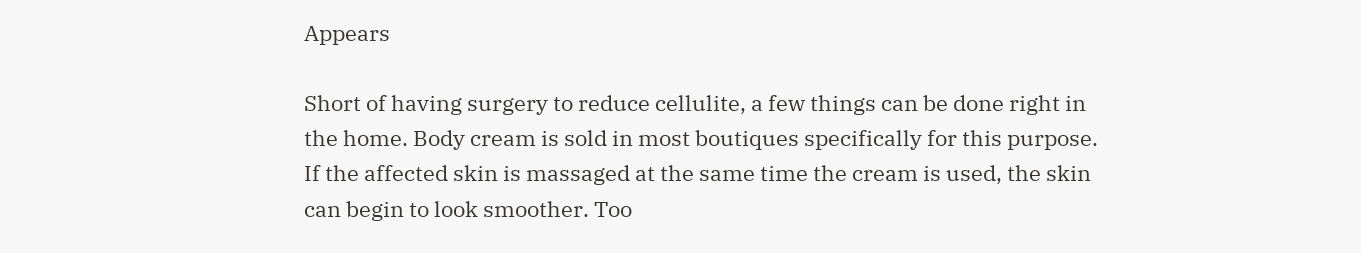Appears

Short of having surgery to reduce cellulite, a few things can be done right in the home. Body cream is sold in most boutiques specifically for this purpose. If the affected skin is massaged at the same time the cream is used, the skin can begin to look smoother. Too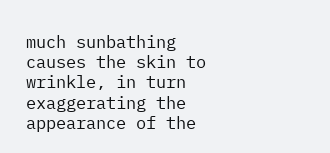much sunbathing causes the skin to wrinkle, in turn exaggerating the appearance of the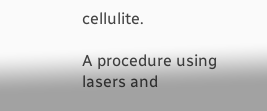cellulite.

A procedure using lasers and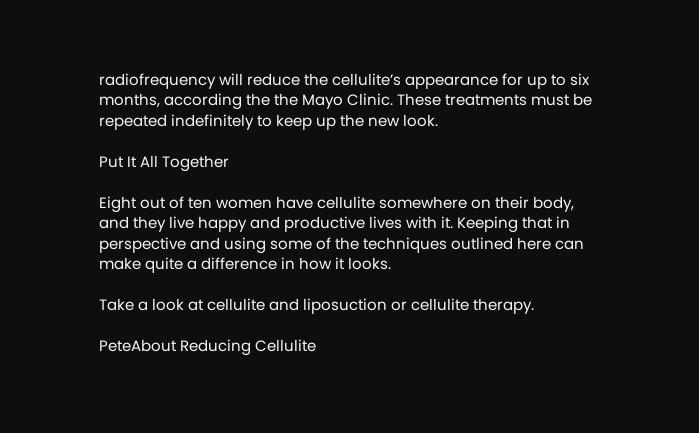radiofrequency will reduce the cellulite’s appearance for up to six months, according the the Mayo Clinic. These treatments must be repeated indefinitely to keep up the new look.

Put It All Together

Eight out of ten women have cellulite somewhere on their body, and they live happy and productive lives with it. Keeping that in perspective and using some of the techniques outlined here can make quite a difference in how it looks.

Take a look at cellulite and liposuction or cellulite therapy.

PeteAbout Reducing Cellulite